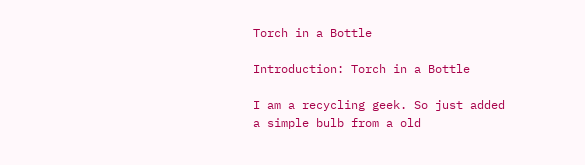Torch in a Bottle

Introduction: Torch in a Bottle

I am a recycling geek. So just added a simple bulb from a old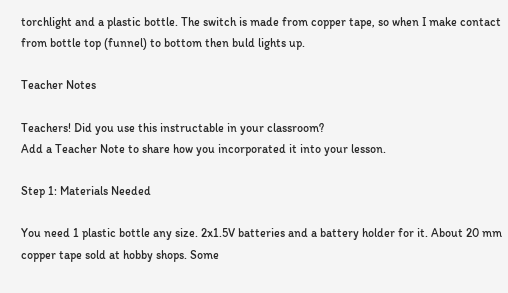torchlight and a plastic bottle. The switch is made from copper tape, so when I make contact from bottle top (funnel) to bottom then buld lights up.

Teacher Notes

Teachers! Did you use this instructable in your classroom?
Add a Teacher Note to share how you incorporated it into your lesson.

Step 1: Materials Needed

You need 1 plastic bottle any size. 2x1.5V batteries and a battery holder for it. About 20 mm copper tape sold at hobby shops. Some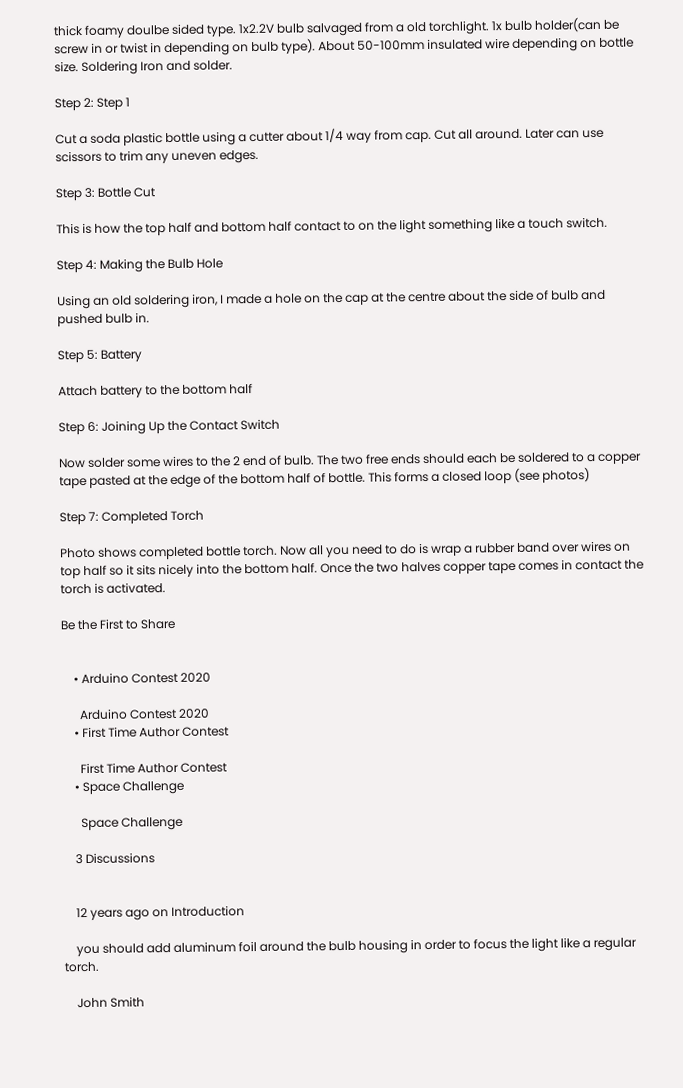thick foamy doulbe sided type. 1x2.2V bulb salvaged from a old torchlight. 1x bulb holder(can be screw in or twist in depending on bulb type). About 50-100mm insulated wire depending on bottle size. Soldering Iron and solder.

Step 2: Step 1

Cut a soda plastic bottle using a cutter about 1/4 way from cap. Cut all around. Later can use scissors to trim any uneven edges.

Step 3: Bottle Cut

This is how the top half and bottom half contact to on the light something like a touch switch.

Step 4: Making the Bulb Hole

Using an old soldering iron, I made a hole on the cap at the centre about the side of bulb and pushed bulb in.

Step 5: Battery

Attach battery to the bottom half

Step 6: Joining Up the Contact Switch

Now solder some wires to the 2 end of bulb. The two free ends should each be soldered to a copper tape pasted at the edge of the bottom half of bottle. This forms a closed loop (see photos)

Step 7: Completed Torch

Photo shows completed bottle torch. Now all you need to do is wrap a rubber band over wires on top half so it sits nicely into the bottom half. Once the two halves copper tape comes in contact the torch is activated.

Be the First to Share


    • Arduino Contest 2020

      Arduino Contest 2020
    • First Time Author Contest

      First Time Author Contest
    • Space Challenge

      Space Challenge

    3 Discussions


    12 years ago on Introduction

    you should add aluminum foil around the bulb housing in order to focus the light like a regular torch.

    John Smith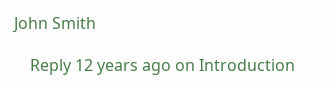John Smith

    Reply 12 years ago on Introduction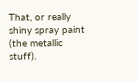That, or really shiny spray paint (the metallic stuff).